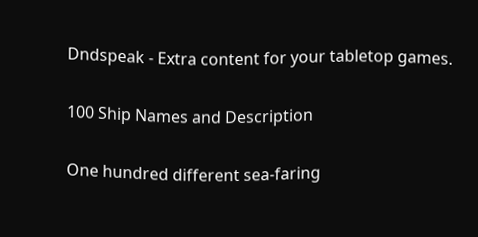Dndspeak - Extra content for your tabletop games.

100 Ship Names and Description

One hundred different sea-faring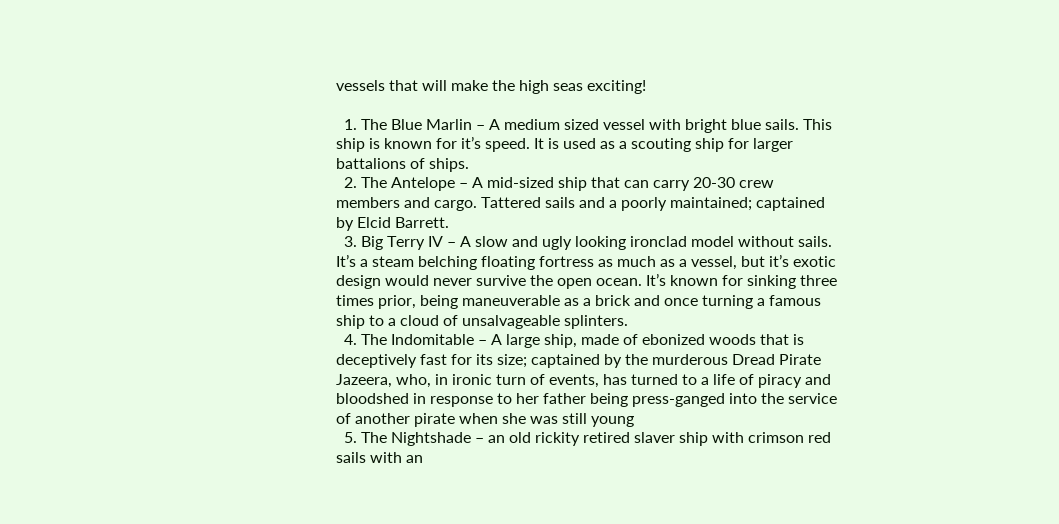vessels that will make the high seas exciting!

  1. The Blue Marlin – A medium sized vessel with bright blue sails. This ship is known for it’s speed. It is used as a scouting ship for larger battalions of ships.
  2. The Antelope – A mid-sized ship that can carry 20-30 crew members and cargo. Tattered sails and a poorly maintained; captained by Elcid Barrett.
  3. Big Terry IV – A slow and ugly looking ironclad model without sails. It’s a steam belching floating fortress as much as a vessel, but it’s exotic design would never survive the open ocean. It’s known for sinking three times prior, being maneuverable as a brick and once turning a famous ship to a cloud of unsalvageable splinters.
  4. The Indomitable – A large ship, made of ebonized woods that is deceptively fast for its size; captained by the murderous Dread Pirate Jazeera, who, in ironic turn of events, has turned to a life of piracy and bloodshed in response to her father being press-ganged into the service of another pirate when she was still young
  5. The Nightshade – an old rickity retired slaver ship with crimson red sails with an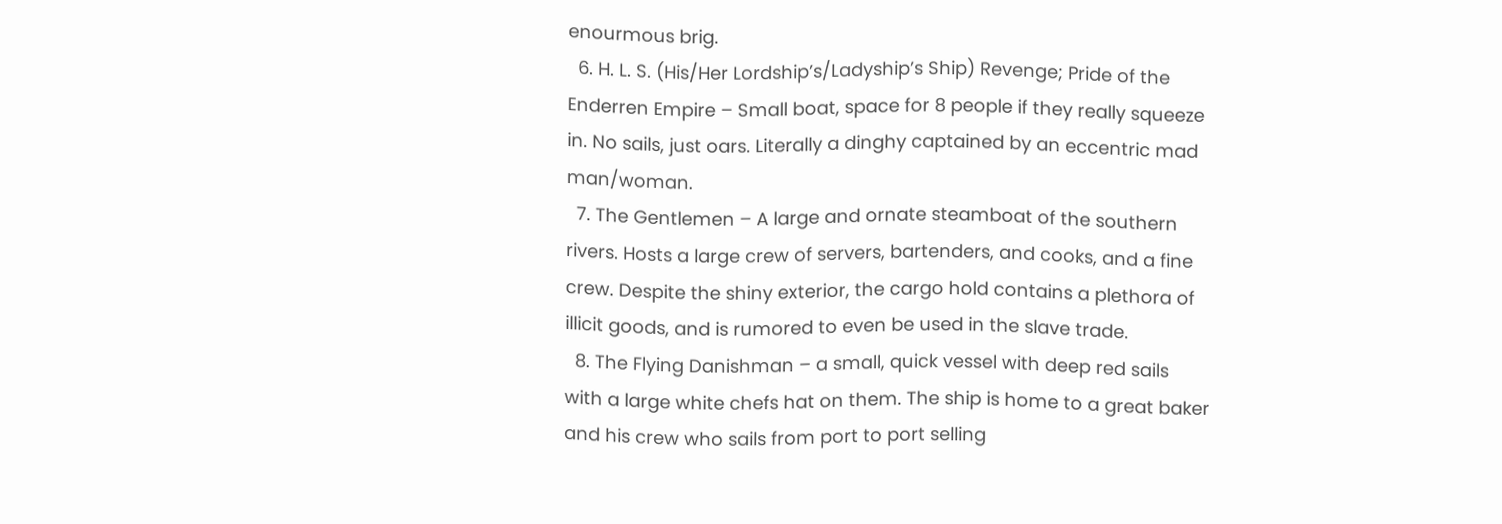enourmous brig.
  6. H. L. S. (His/Her Lordship’s/Ladyship’s Ship) Revenge; Pride of the Enderren Empire – Small boat, space for 8 people if they really squeeze in. No sails, just oars. Literally a dinghy captained by an eccentric mad man/woman.
  7. The Gentlemen – A large and ornate steamboat of the southern rivers. Hosts a large crew of servers, bartenders, and cooks, and a fine crew. Despite the shiny exterior, the cargo hold contains a plethora of illicit goods, and is rumored to even be used in the slave trade.
  8. The Flying Danishman – a small, quick vessel with deep red sails with a large white chefs hat on them. The ship is home to a great baker and his crew who sails from port to port selling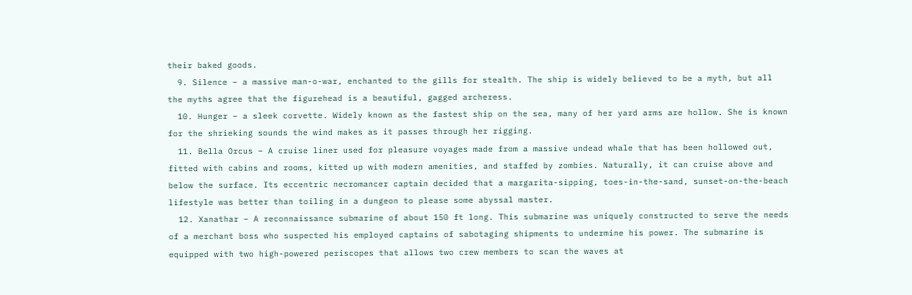their baked goods.
  9. Silence – a massive man-o-war, enchanted to the gills for stealth. The ship is widely believed to be a myth, but all the myths agree that the figurehead is a beautiful, gagged archeress.
  10. Hunger – a sleek corvette. Widely known as the fastest ship on the sea, many of her yard arms are hollow. She is known for the shrieking sounds the wind makes as it passes through her rigging.
  11. Bella Orcus – A cruise liner used for pleasure voyages made from a massive undead whale that has been hollowed out, fitted with cabins and rooms, kitted up with modern amenities, and staffed by zombies. Naturally, it can cruise above and below the surface. Its eccentric necromancer captain decided that a margarita-sipping, toes-in-the-sand, sunset-on-the-beach lifestyle was better than toiling in a dungeon to please some abyssal master.
  12. Xanathar – A reconnaissance submarine of about 150 ft long. This submarine was uniquely constructed to serve the needs of a merchant boss who suspected his employed captains of sabotaging shipments to undermine his power. The submarine is equipped with two high-powered periscopes that allows two crew members to scan the waves at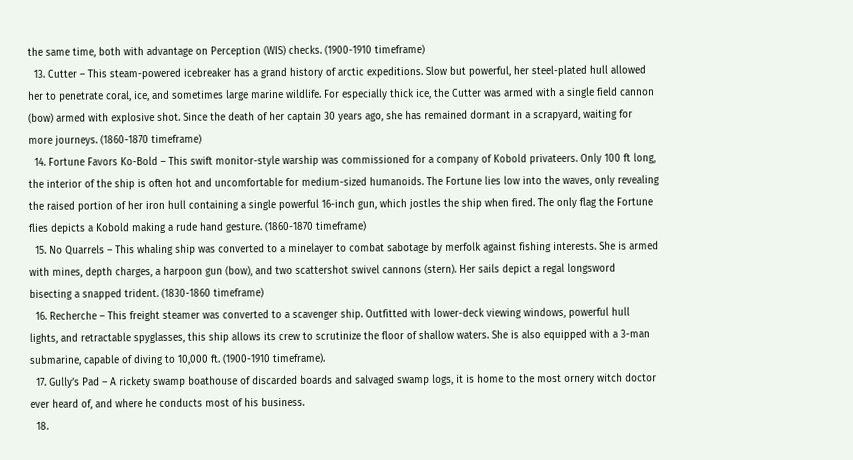the same time, both with advantage on Perception (WIS) checks. (1900-1910 timeframe)
  13. Cutter – This steam-powered icebreaker has a grand history of arctic expeditions. Slow but powerful, her steel-plated hull allowed her to penetrate coral, ice, and sometimes large marine wildlife. For especially thick ice, the Cutter was armed with a single field cannon (bow) armed with explosive shot. Since the death of her captain 30 years ago, she has remained dormant in a scrapyard, waiting for more journeys. (1860-1870 timeframe)
  14. Fortune Favors Ko-Bold – This swift monitor-style warship was commissioned for a company of Kobold privateers. Only 100 ft long, the interior of the ship is often hot and uncomfortable for medium-sized humanoids. The Fortune lies low into the waves, only revealing the raised portion of her iron hull containing a single powerful 16-inch gun, which jostles the ship when fired. The only flag the Fortune flies depicts a Kobold making a rude hand gesture. (1860-1870 timeframe)
  15. No Quarrels – This whaling ship was converted to a minelayer to combat sabotage by merfolk against fishing interests. She is armed with mines, depth charges, a harpoon gun (bow), and two scattershot swivel cannons (stern). Her sails depict a regal longsword bisecting a snapped trident. (1830-1860 timeframe)
  16. Recherche – This freight steamer was converted to a scavenger ship. Outfitted with lower-deck viewing windows, powerful hull lights, and retractable spyglasses, this ship allows its crew to scrutinize the floor of shallow waters. She is also equipped with a 3-man submarine, capable of diving to 10,000 ft. (1900-1910 timeframe).
  17. Gully’s Pad – A rickety swamp boathouse of discarded boards and salvaged swamp logs, it is home to the most ornery witch doctor ever heard of, and where he conducts most of his business.
  18.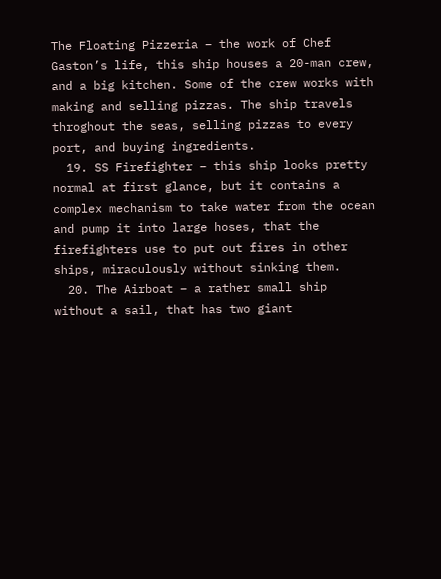The Floating Pizzeria – the work of Chef Gaston’s life, this ship houses a 20-man crew, and a big kitchen. Some of the crew works with making and selling pizzas. The ship travels throghout the seas, selling pizzas to every port, and buying ingredients.
  19. SS Firefighter – this ship looks pretty normal at first glance, but it contains a complex mechanism to take water from the ocean and pump it into large hoses, that the firefighters use to put out fires in other ships, miraculously without sinking them.
  20. The Airboat – a rather small ship without a sail, that has two giant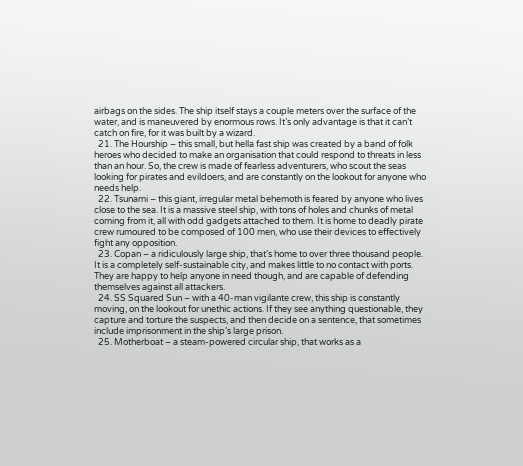airbags on the sides. The ship itself stays a couple meters over the surface of the water, and is maneuvered by enormous rows. It’s only advantage is that it can’t catch on fire, for it was built by a wizard.
  21. The Hourship – this small, but hella fast ship was created by a band of folk heroes who decided to make an organisation that could respond to threats in less than an hour. So, the crew is made of fearless adventurers, who scout the seas looking for pirates and evildoers, and are constantly on the lookout for anyone who needs help.
  22. Tsunami – this giant, irregular metal behemoth is feared by anyone who lives close to the sea. It is a massive steel ship, with tons of holes and chunks of metal coming from it, all with odd gadgets attached to them. It is home to deadly pirate crew rumoured to be composed of 100 men, who use their devices to effectively fight any opposition.
  23. Copan – a ridiculously large ship, that’s home to over three thousand people. It is a completely self-sustainable city, and makes little to no contact with ports. They are happy to help anyone in need though, and are capable of defending themselves against all attackers.
  24. SS Squared Sun – with a 40-man vigilante crew, this ship is constantly moving, on the lookout for unethic actions. If they see anything questionable, they capture and torture the suspects, and then decide on a sentence, that sometimes include imprisonment in the ship’s large prison.
  25. Motherboat – a steam-powered circular ship, that works as a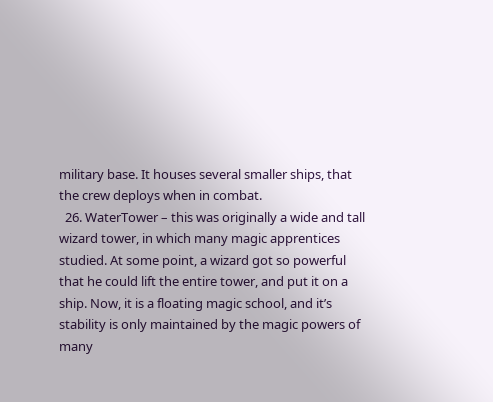military base. It houses several smaller ships, that the crew deploys when in combat.
  26. WaterTower – this was originally a wide and tall wizard tower, in which many magic apprentices studied. At some point, a wizard got so powerful that he could lift the entire tower, and put it on a ship. Now, it is a floating magic school, and it’s stability is only maintained by the magic powers of many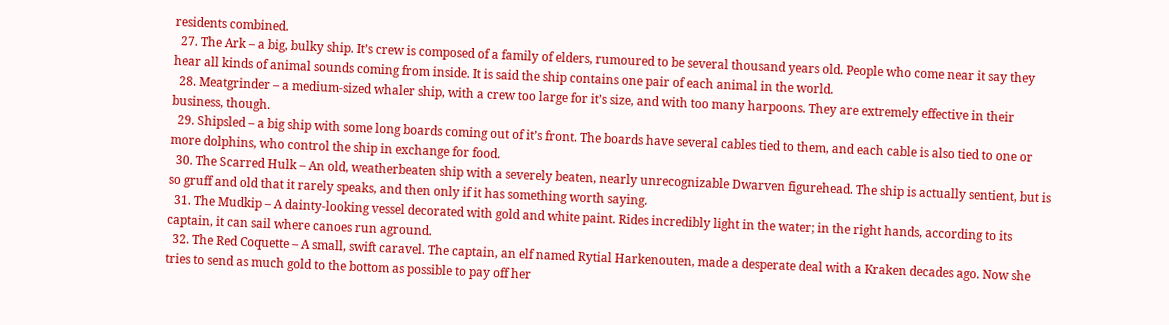residents combined.
  27. The Ark – a big, bulky ship. It’s crew is composed of a family of elders, rumoured to be several thousand years old. People who come near it say they hear all kinds of animal sounds coming from inside. It is said the ship contains one pair of each animal in the world.
  28. Meatgrinder – a medium-sized whaler ship, with a crew too large for it’s size, and with too many harpoons. They are extremely effective in their business, though.
  29. Shipsled – a big ship with some long boards coming out of it’s front. The boards have several cables tied to them, and each cable is also tied to one or more dolphins, who control the ship in exchange for food.
  30. The Scarred Hulk – An old, weatherbeaten ship with a severely beaten, nearly unrecognizable Dwarven figurehead. The ship is actually sentient, but is so gruff and old that it rarely speaks, and then only if it has something worth saying.
  31. The Mudkip – A dainty-looking vessel decorated with gold and white paint. Rides incredibly light in the water; in the right hands, according to its captain, it can sail where canoes run aground.
  32. The Red Coquette – A small, swift caravel. The captain, an elf named Rytial Harkenouten, made a desperate deal with a Kraken decades ago. Now she tries to send as much gold to the bottom as possible to pay off her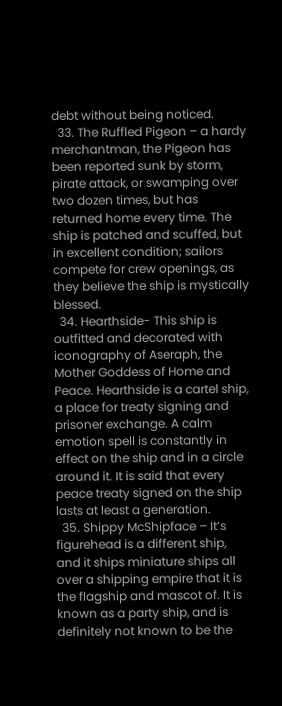debt without being noticed.
  33. The Ruffled Pigeon – a hardy merchantman, the Pigeon has been reported sunk by storm, pirate attack, or swamping over two dozen times, but has returned home every time. The ship is patched and scuffed, but in excellent condition; sailors compete for crew openings, as they believe the ship is mystically blessed.
  34. Hearthside- This ship is outfitted and decorated with iconography of Aseraph, the Mother Goddess of Home and Peace. Hearthside is a cartel ship, a place for treaty signing and prisoner exchange. A calm emotion spell is constantly in effect on the ship and in a circle around it. It is said that every peace treaty signed on the ship lasts at least a generation.
  35. Shippy McShipface – It’s figurehead is a different ship, and it ships miniature ships all over a shipping empire that it is the flagship and mascot of. It is known as a party ship, and is definitely not known to be the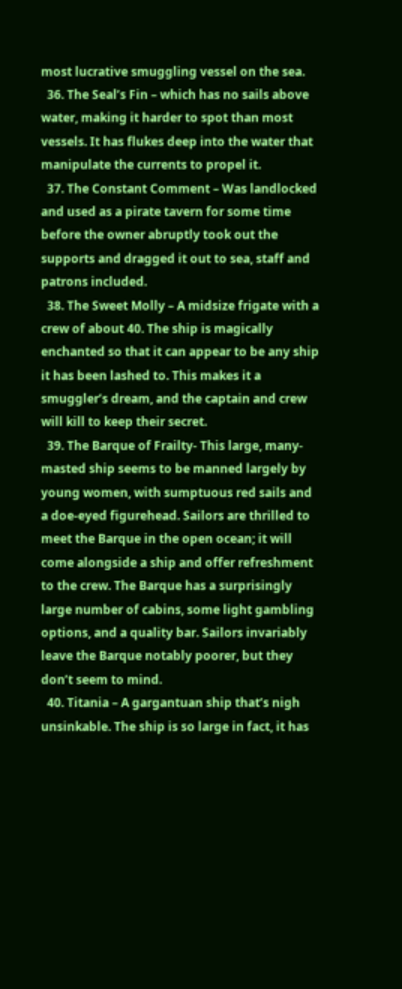most lucrative smuggling vessel on the sea.
  36. The Seal’s Fin – which has no sails above water, making it harder to spot than most vessels. It has flukes deep into the water that manipulate the currents to propel it.
  37. The Constant Comment – Was landlocked and used as a pirate tavern for some time before the owner abruptly took out the supports and dragged it out to sea, staff and patrons included.
  38. The Sweet Molly – A midsize frigate with a crew of about 40. The ship is magically enchanted so that it can appear to be any ship it has been lashed to. This makes it a smuggler’s dream, and the captain and crew will kill to keep their secret.
  39. The Barque of Frailty- This large, many-masted ship seems to be manned largely by young women, with sumptuous red sails and a doe-eyed figurehead. Sailors are thrilled to meet the Barque in the open ocean; it will come alongside a ship and offer refreshment to the crew. The Barque has a surprisingly large number of cabins, some light gambling options, and a quality bar. Sailors invariably leave the Barque notably poorer, but they don’t seem to mind.
  40. Titania – A gargantuan ship that’s nigh unsinkable. The ship is so large in fact, it has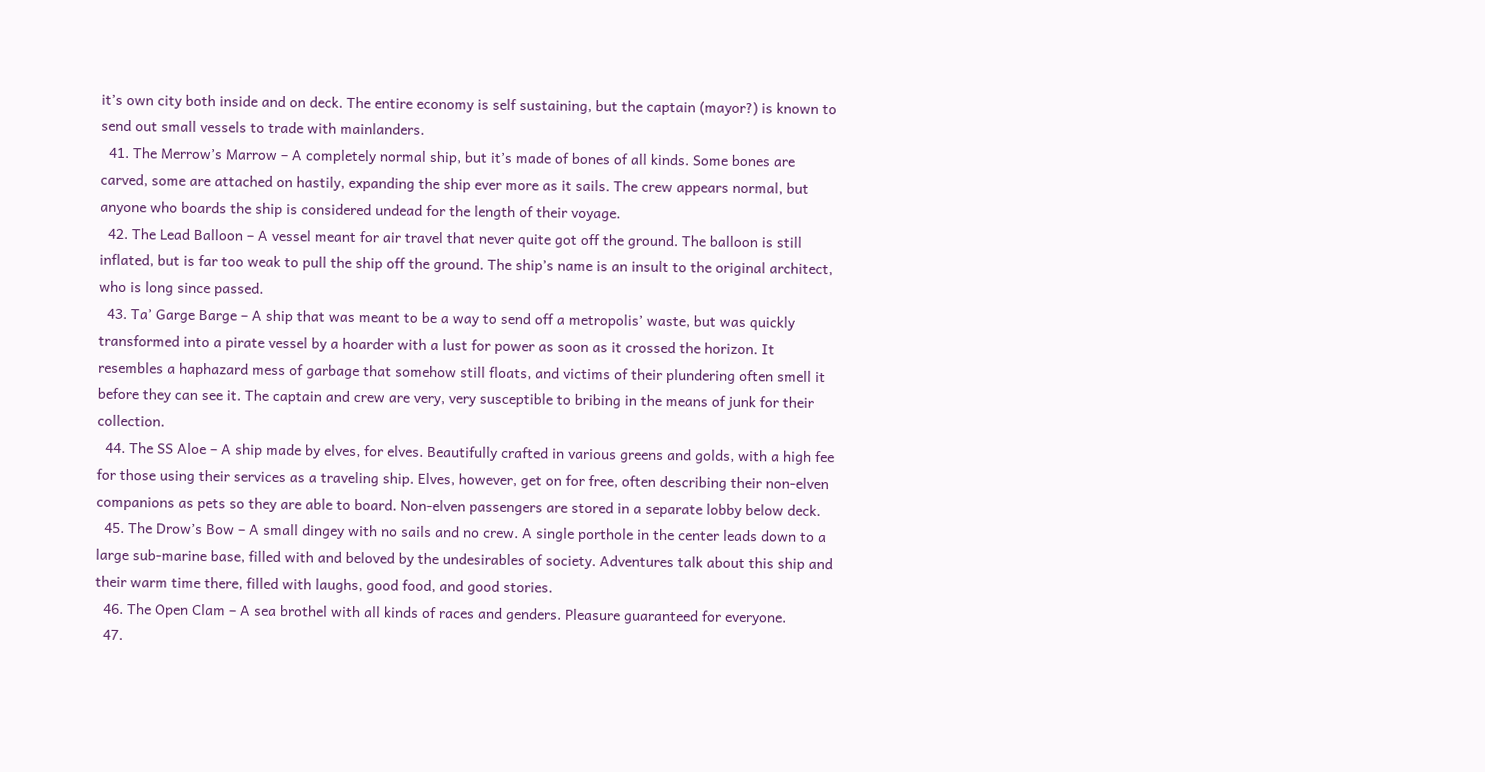it’s own city both inside and on deck. The entire economy is self sustaining, but the captain (mayor?) is known to send out small vessels to trade with mainlanders.
  41. The Merrow’s Marrow – A completely normal ship, but it’s made of bones of all kinds. Some bones are carved, some are attached on hastily, expanding the ship ever more as it sails. The crew appears normal, but anyone who boards the ship is considered undead for the length of their voyage.
  42. The Lead Balloon – A vessel meant for air travel that never quite got off the ground. The balloon is still inflated, but is far too weak to pull the ship off the ground. The ship’s name is an insult to the original architect, who is long since passed.
  43. Ta’ Garge Barge – A ship that was meant to be a way to send off a metropolis’ waste, but was quickly transformed into a pirate vessel by a hoarder with a lust for power as soon as it crossed the horizon. It resembles a haphazard mess of garbage that somehow still floats, and victims of their plundering often smell it before they can see it. The captain and crew are very, very susceptible to bribing in the means of junk for their collection.
  44. The SS Aloe – A ship made by elves, for elves. Beautifully crafted in various greens and golds, with a high fee for those using their services as a traveling ship. Elves, however, get on for free, often describing their non-elven companions as pets so they are able to board. Non-elven passengers are stored in a separate lobby below deck.
  45. The Drow’s Bow – A small dingey with no sails and no crew. A single porthole in the center leads down to a large sub-marine base, filled with and beloved by the undesirables of society. Adventures talk about this ship and their warm time there, filled with laughs, good food, and good stories.
  46. The Open Clam – A sea brothel with all kinds of races and genders. Pleasure guaranteed for everyone.
  47.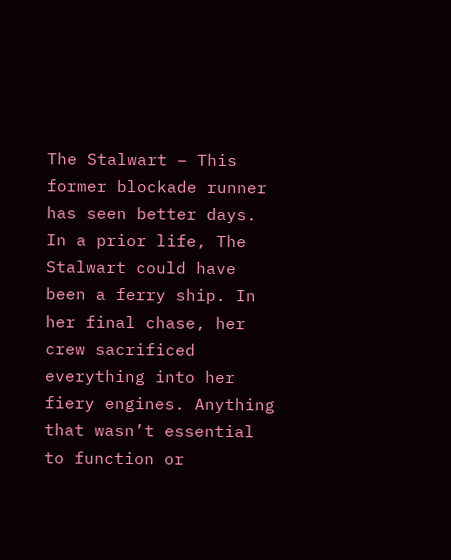The Stalwart – This former blockade runner has seen better days. In a prior life, The Stalwart could have been a ferry ship. In her final chase, her crew sacrificed everything into her fiery engines. Anything that wasn’t essential to function or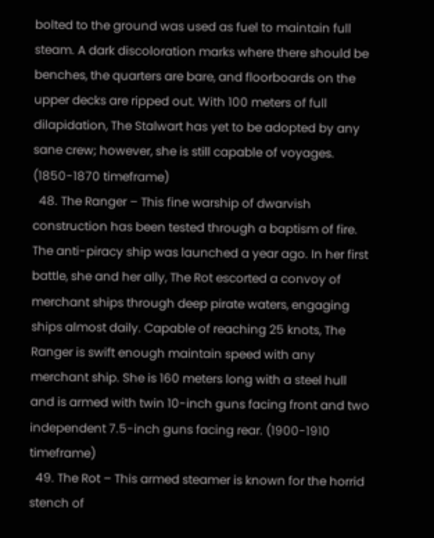bolted to the ground was used as fuel to maintain full steam. A dark discoloration marks where there should be benches, the quarters are bare, and floorboards on the upper decks are ripped out. With 100 meters of full dilapidation, The Stalwart has yet to be adopted by any sane crew; however, she is still capable of voyages. (1850-1870 timeframe)
  48. The Ranger – This fine warship of dwarvish construction has been tested through a baptism of fire. The anti-piracy ship was launched a year ago. In her first battle, she and her ally, The Rot escorted a convoy of merchant ships through deep pirate waters, engaging ships almost daily. Capable of reaching 25 knots, The Ranger is swift enough maintain speed with any merchant ship. She is 160 meters long with a steel hull and is armed with twin 10-inch guns facing front and two independent 7.5-inch guns facing rear. (1900-1910 timeframe)
  49. The Rot – This armed steamer is known for the horrid stench of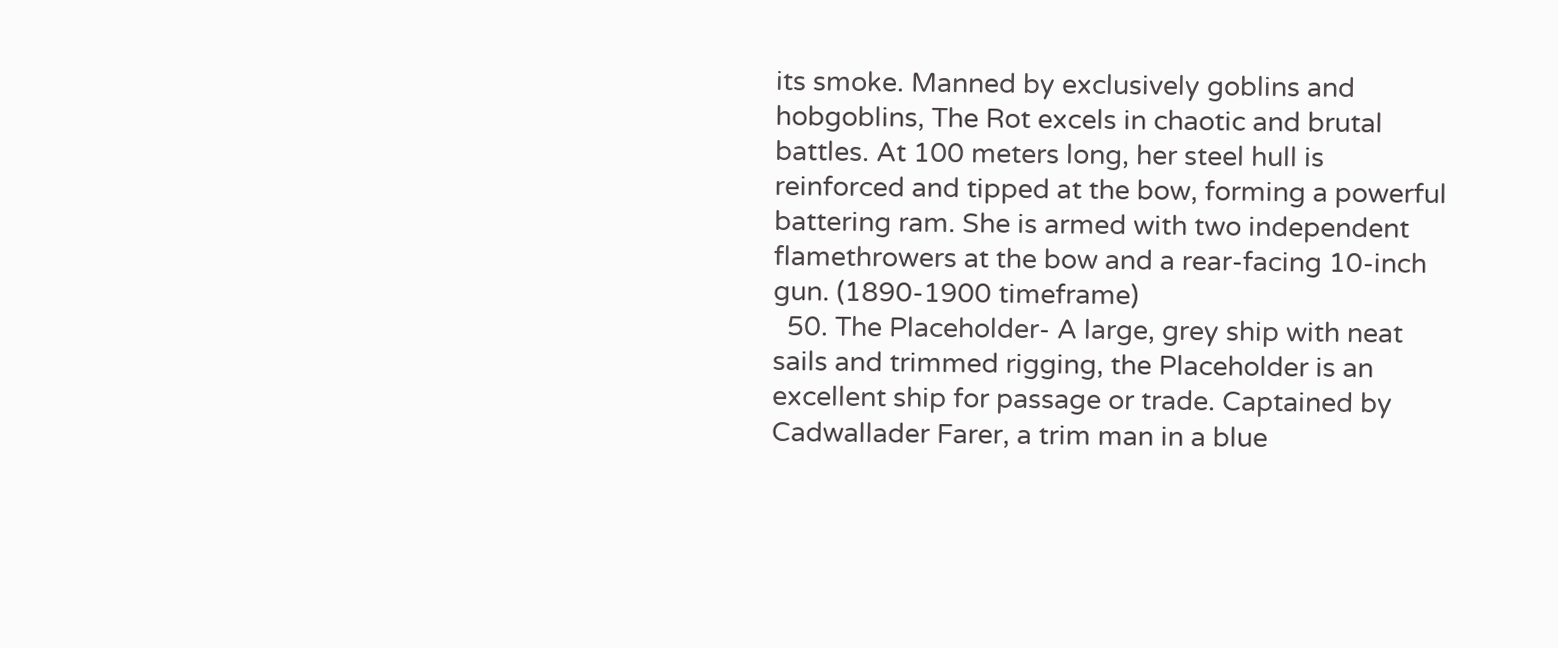its smoke. Manned by exclusively goblins and hobgoblins, The Rot excels in chaotic and brutal battles. At 100 meters long, her steel hull is reinforced and tipped at the bow, forming a powerful battering ram. She is armed with two independent flamethrowers at the bow and a rear-facing 10-inch gun. (1890-1900 timeframe)
  50. The Placeholder- A large, grey ship with neat sails and trimmed rigging, the Placeholder is an excellent ship for passage or trade. Captained by Cadwallader Farer, a trim man in a blue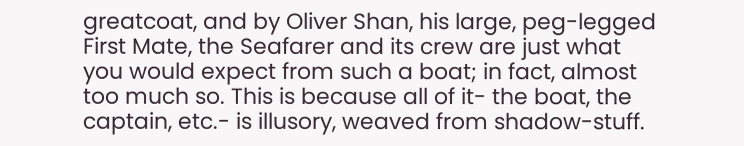greatcoat, and by Oliver Shan, his large, peg-legged First Mate, the Seafarer and its crew are just what you would expect from such a boat; in fact, almost too much so. This is because all of it- the boat, the captain, etc.- is illusory, weaved from shadow-stuff.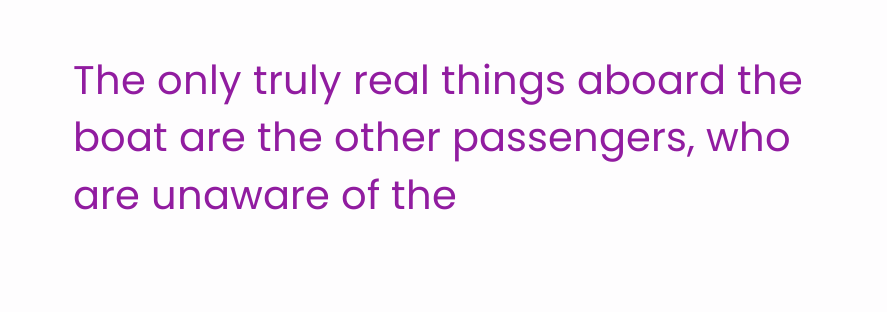The only truly real things aboard the boat are the other passengers, who are unaware of the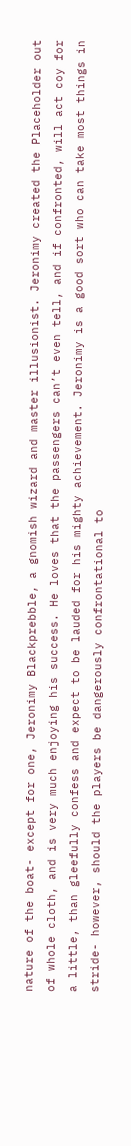nature of the boat- except for one, Jeronimy Blackprebble, a gnomish wizard and master illusionist. Jeronimy created the Placeholder out of whole cloth, and is very much enjoying his success. He loves that the passengers can’t even tell, and if confronted, will act coy for a little, than gleefully confess and expect to be lauded for his mighty achievement. Jeronimy is a good sort who can take most things in stride- however, should the players be dangerously confrontational to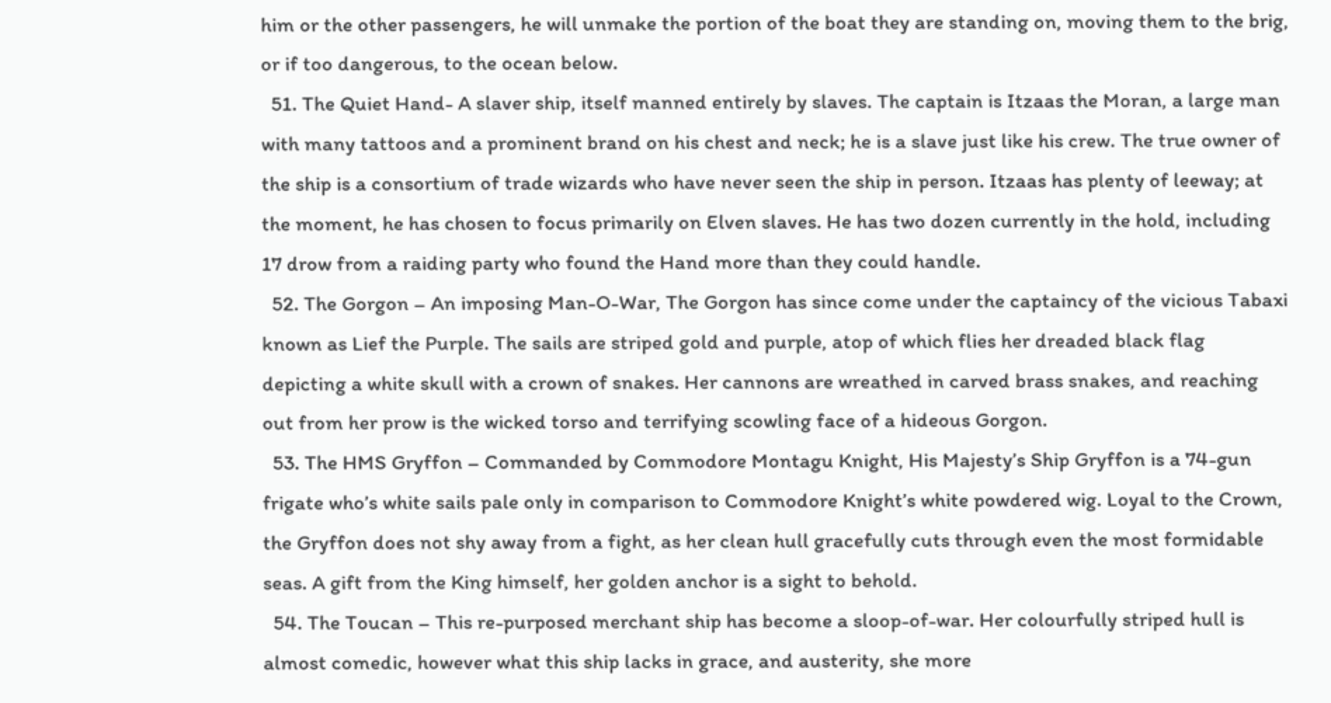him or the other passengers, he will unmake the portion of the boat they are standing on, moving them to the brig, or if too dangerous, to the ocean below.
  51. The Quiet Hand- A slaver ship, itself manned entirely by slaves. The captain is Itzaas the Moran, a large man with many tattoos and a prominent brand on his chest and neck; he is a slave just like his crew. The true owner of the ship is a consortium of trade wizards who have never seen the ship in person. Itzaas has plenty of leeway; at the moment, he has chosen to focus primarily on Elven slaves. He has two dozen currently in the hold, including 17 drow from a raiding party who found the Hand more than they could handle.
  52. The Gorgon – An imposing Man-O-War, The Gorgon has since come under the captaincy of the vicious Tabaxi known as Lief the Purple. The sails are striped gold and purple, atop of which flies her dreaded black flag depicting a white skull with a crown of snakes. Her cannons are wreathed in carved brass snakes, and reaching out from her prow is the wicked torso and terrifying scowling face of a hideous Gorgon.
  53. The HMS Gryffon – Commanded by Commodore Montagu Knight, His Majesty’s Ship Gryffon is a 74-gun frigate who’s white sails pale only in comparison to Commodore Knight’s white powdered wig. Loyal to the Crown, the Gryffon does not shy away from a fight, as her clean hull gracefully cuts through even the most formidable seas. A gift from the King himself, her golden anchor is a sight to behold.
  54. The Toucan – This re-purposed merchant ship has become a sloop-of-war. Her colourfully striped hull is almost comedic, however what this ship lacks in grace, and austerity, she more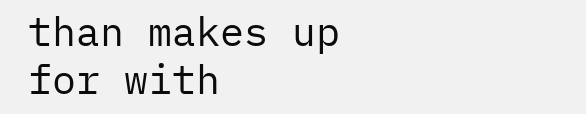than makes up for with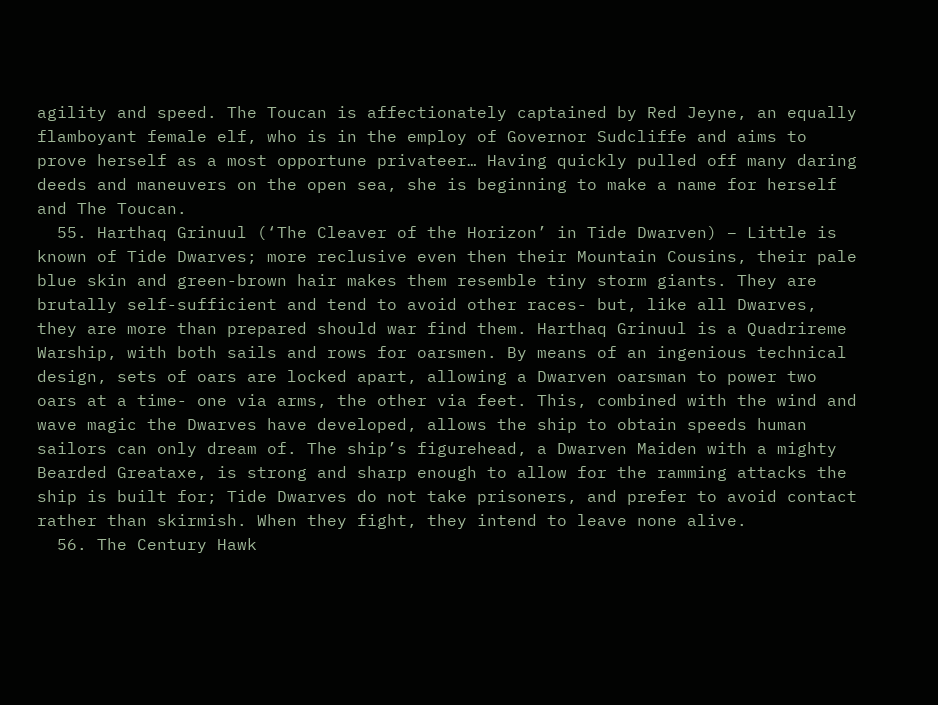agility and speed. The Toucan is affectionately captained by Red Jeyne, an equally flamboyant female elf, who is in the employ of Governor Sudcliffe and aims to prove herself as a most opportune privateer… Having quickly pulled off many daring deeds and maneuvers on the open sea, she is beginning to make a name for herself and The Toucan.
  55. Harthaq Grinuul (‘The Cleaver of the Horizon’ in Tide Dwarven) – Little is known of Tide Dwarves; more reclusive even then their Mountain Cousins, their pale blue skin and green-brown hair makes them resemble tiny storm giants. They are brutally self-sufficient and tend to avoid other races- but, like all Dwarves, they are more than prepared should war find them. Harthaq Grinuul is a Quadrireme Warship, with both sails and rows for oarsmen. By means of an ingenious technical design, sets of oars are locked apart, allowing a Dwarven oarsman to power two oars at a time- one via arms, the other via feet. This, combined with the wind and wave magic the Dwarves have developed, allows the ship to obtain speeds human sailors can only dream of. The ship’s figurehead, a Dwarven Maiden with a mighty Bearded Greataxe, is strong and sharp enough to allow for the ramming attacks the ship is built for; Tide Dwarves do not take prisoners, and prefer to avoid contact rather than skirmish. When they fight, they intend to leave none alive.
  56. The Century Hawk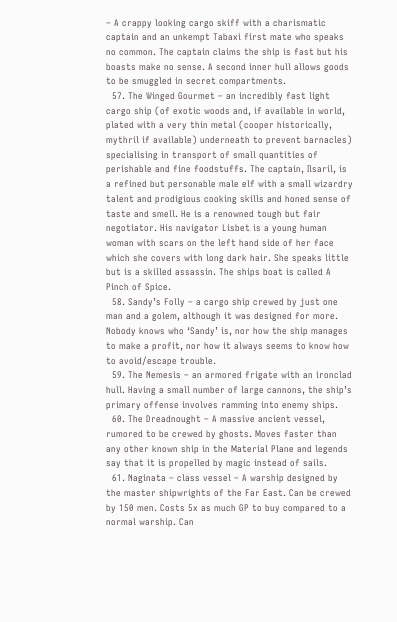– A crappy looking cargo skiff with a charismatic captain and an unkempt Tabaxi first mate who speaks no common. The captain claims the ship is fast but his boasts make no sense. A second inner hull allows goods to be smuggled in secret compartments.
  57. The Winged Gourmet – an incredibly fast light cargo ship (of exotic woods and, if available in world, plated with a very thin metal (cooper historically, mythril if available) underneath to prevent barnacles) specialising in transport of small quantities of perishable and fine foodstuffs. The captain, Ilsaril, is a refined but personable male elf with a small wizardry talent and prodigious cooking skills and honed sense of taste and smell. He is a renowned tough but fair negotiator. His navigator Lisbet is a young human woman with scars on the left hand side of her face which she covers with long dark hair. She speaks little but is a skilled assassin. The ships boat is called A Pinch of Spice.
  58. Sandy’s Folly – a cargo ship crewed by just one man and a golem, although it was designed for more. Nobody knows who ‘Sandy’ is, nor how the ship manages to make a profit, nor how it always seems to know how to avoid/escape trouble.
  59. The Nemesis – an armored frigate with an ironclad hull. Having a small number of large cannons, the ship’s primary offense involves ramming into enemy ships.
  60. The Dreadnought – A massive ancient vessel, rumored to be crewed by ghosts. Moves faster than any other known ship in the Material Plane and legends say that it is propelled by magic instead of sails.
  61. Naginata – class vessel – A warship designed by the master shipwrights of the Far East. Can be crewed by 150 men. Costs 5x as much GP to buy compared to a normal warship. Can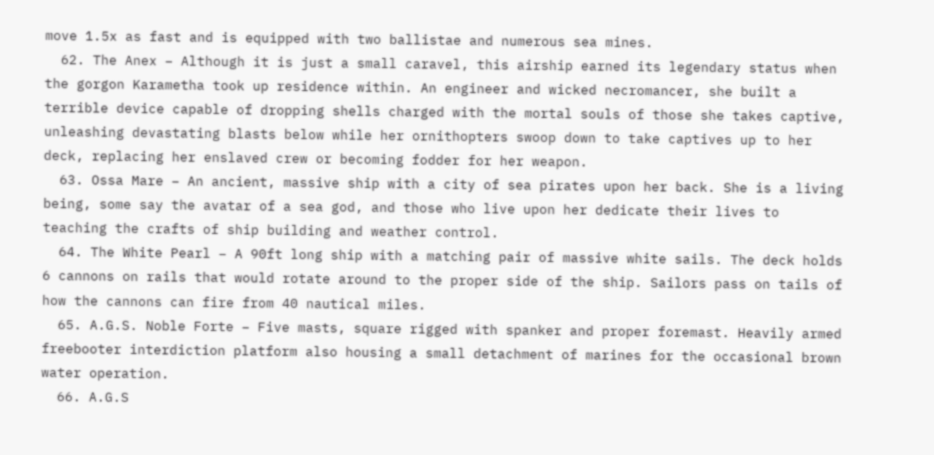move 1.5x as fast and is equipped with two ballistae and numerous sea mines.
  62. The Anex – Although it is just a small caravel, this airship earned its legendary status when the gorgon Karametha took up residence within. An engineer and wicked necromancer, she built a terrible device capable of dropping shells charged with the mortal souls of those she takes captive, unleashing devastating blasts below while her ornithopters swoop down to take captives up to her deck, replacing her enslaved crew or becoming fodder for her weapon.
  63. Ossa Mare – An ancient, massive ship with a city of sea pirates upon her back. She is a living being, some say the avatar of a sea god, and those who live upon her dedicate their lives to teaching the crafts of ship building and weather control.
  64. The White Pearl – A 90ft long ship with a matching pair of massive white sails. The deck holds 6 cannons on rails that would rotate around to the proper side of the ship. Sailors pass on tails of how the cannons can fire from 40 nautical miles.
  65. A.G.S. Noble Forte – Five masts, square rigged with spanker and proper foremast. Heavily armed freebooter interdiction platform also housing a small detachment of marines for the occasional brown water operation.
  66. A.G.S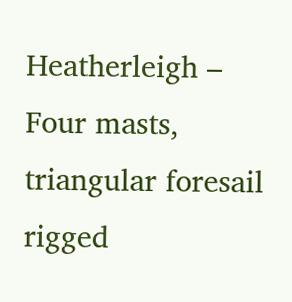Heatherleigh – Four masts, triangular foresail rigged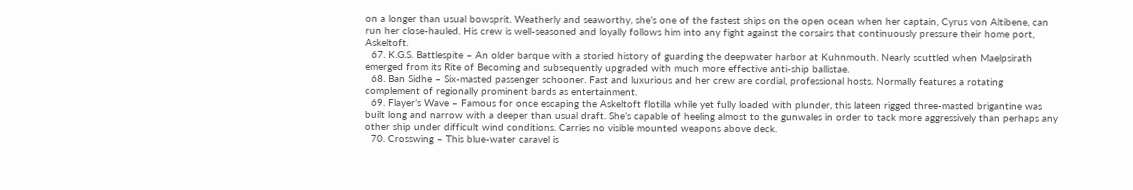on a longer than usual bowsprit. Weatherly and seaworthy, she’s one of the fastest ships on the open ocean when her captain, Cyrus von Altibene, can run her close-hauled. His crew is well-seasoned and loyally follows him into any fight against the corsairs that continuously pressure their home port, Askeltoft.
  67. K.G.S. Battlespite – An older barque with a storied history of guarding the deepwater harbor at Kuhnmouth. Nearly scuttled when Maelpsirath emerged from its Rite of Becoming and subsequently upgraded with much more effective anti-ship ballistae.
  68. Ban Sidhe – Six-masted passenger schooner. Fast and luxurious and her crew are cordial, professional hosts. Normally features a rotating complement of regionally prominent bards as entertainment.
  69. Flayer’s Wave – Famous for once escaping the Askeltoft flotilla while yet fully loaded with plunder, this lateen rigged three-masted brigantine was built long and narrow with a deeper than usual draft. She’s capable of heeling almost to the gunwales in order to tack more aggressively than perhaps any other ship under difficult wind conditions. Carries no visible mounted weapons above deck.
  70. Crosswing – This blue-water caravel is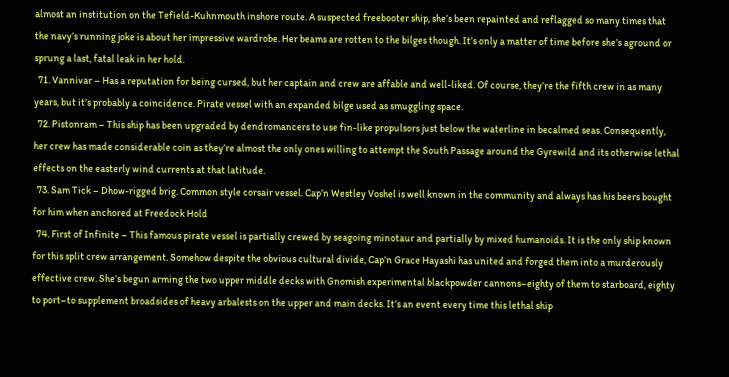almost an institution on the Tefield-Kuhnmouth inshore route. A suspected freebooter ship, she’s been repainted and reflagged so many times that the navy’s running joke is about her impressive wardrobe. Her beams are rotten to the bilges though. It’s only a matter of time before she’s aground or sprung a last, fatal leak in her hold.
  71. Vannivar – Has a reputation for being cursed, but her captain and crew are affable and well-liked. Of course, they’re the fifth crew in as many years, but it’s probably a coincidence. Pirate vessel with an expanded bilge used as smuggling space.
  72. Pistonram – This ship has been upgraded by dendromancers to use fin-like propulsors just below the waterline in becalmed seas. Consequently, her crew has made considerable coin as they’re almost the only ones willing to attempt the South Passage around the Gyrewild and its otherwise lethal effects on the easterly wind currents at that latitude.
  73. Sam Tick – Dhow-rigged brig. Common style corsair vessel. Cap’n Westley Voshel is well known in the community and always has his beers bought for him when anchored at Freedock Hold
  74. First of Infinite – This famous pirate vessel is partially crewed by seagoing minotaur and partially by mixed humanoids. It is the only ship known for this split crew arrangement. Somehow despite the obvious cultural divide, Cap’n Grace Hayashi has united and forged them into a murderously effective crew. She’s begun arming the two upper middle decks with Gnomish experimental blackpowder cannons–eighty of them to starboard, eighty to port–to supplement broadsides of heavy arbalests on the upper and main decks. It’s an event every time this lethal ship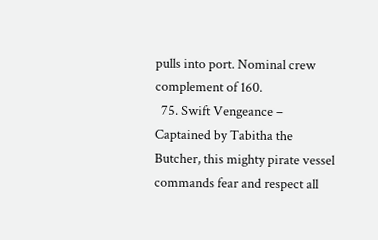pulls into port. Nominal crew complement of 160.
  75. Swift Vengeance – Captained by Tabitha the Butcher, this mighty pirate vessel commands fear and respect all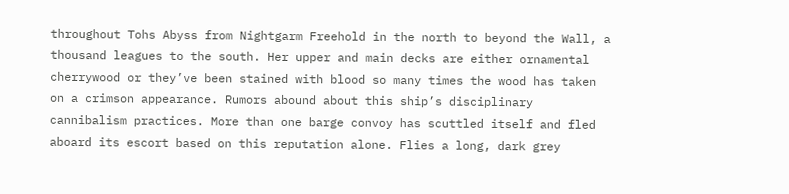throughout Tohs Abyss from Nightgarm Freehold in the north to beyond the Wall, a thousand leagues to the south. Her upper and main decks are either ornamental cherrywood or they’ve been stained with blood so many times the wood has taken on a crimson appearance. Rumors abound about this ship’s disciplinary cannibalism practices. More than one barge convoy has scuttled itself and fled aboard its escort based on this reputation alone. Flies a long, dark grey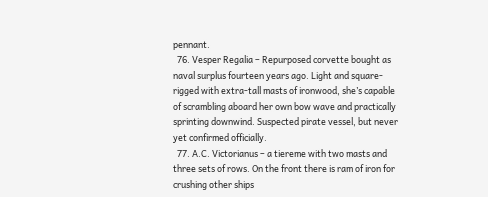pennant.
  76. Vesper Regalia – Repurposed corvette bought as naval surplus fourteen years ago. Light and square-rigged with extra-tall masts of ironwood, she’s capable of scrambling aboard her own bow wave and practically sprinting downwind. Suspected pirate vessel, but never yet confirmed officially.
  77. A.C. Victorianus – a tiereme with two masts and three sets of rows. On the front there is ram of iron for crushing other ships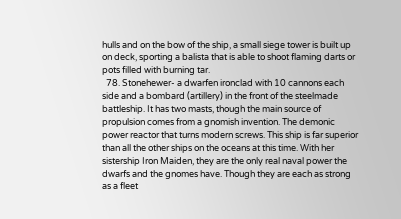hulls and on the bow of the ship, a small siege tower is built up on deck, sporting a balista that is able to shoot flaming darts or pots filled with burning tar.
  78. Stonehewer- a dwarfen ironclad with 10 cannons each side and a bombard (artillery) in the front of the steelmade battleship. It has two masts, though the main source of propulsion comes from a gnomish invention. The demonic power reactor that turns modern screws. This ship is far superior than all the other ships on the oceans at this time. With her sistership Iron Maiden, they are the only real naval power the dwarfs and the gnomes have. Though they are each as strong as a fleet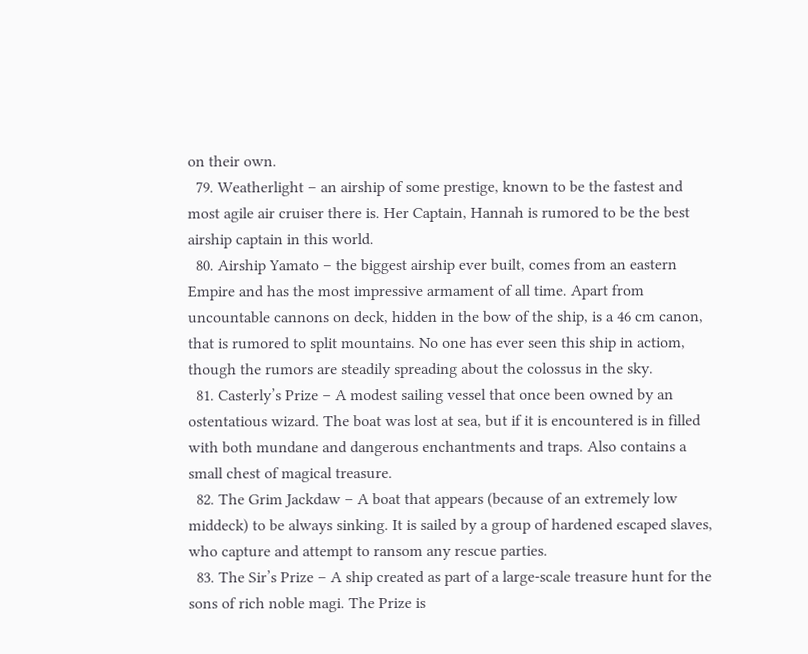on their own.
  79. Weatherlight – an airship of some prestige, known to be the fastest and most agile air cruiser there is. Her Captain, Hannah is rumored to be the best airship captain in this world.
  80. Airship Yamato – the biggest airship ever built, comes from an eastern Empire and has the most impressive armament of all time. Apart from uncountable cannons on deck, hidden in the bow of the ship, is a 46 cm canon, that is rumored to split mountains. No one has ever seen this ship in actiom, though the rumors are steadily spreading about the colossus in the sky.
  81. Casterly’s Prize – A modest sailing vessel that once been owned by an ostentatious wizard. The boat was lost at sea, but if it is encountered is in filled with both mundane and dangerous enchantments and traps. Also contains a small chest of magical treasure.
  82. The Grim Jackdaw – A boat that appears (because of an extremely low middeck) to be always sinking. It is sailed by a group of hardened escaped slaves, who capture and attempt to ransom any rescue parties.
  83. The Sir’s Prize – A ship created as part of a large-scale treasure hunt for the sons of rich noble magi. The Prize is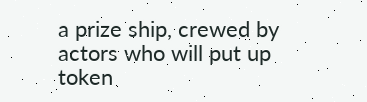a prize ship, crewed by actors who will put up token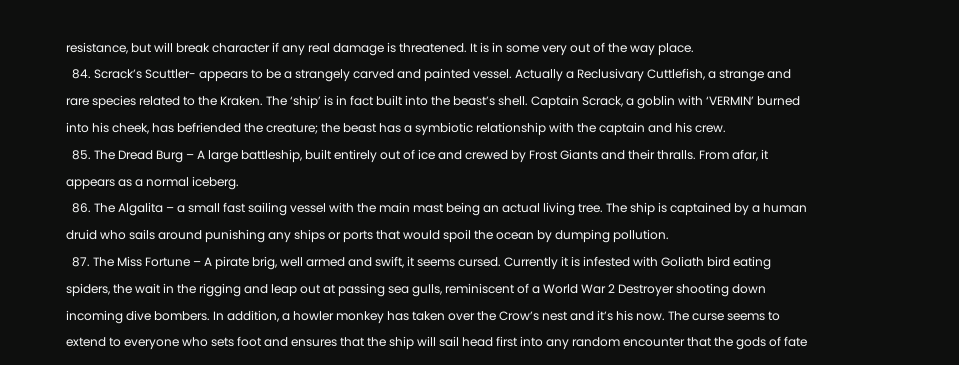resistance, but will break character if any real damage is threatened. It is in some very out of the way place.
  84. Scrack’s Scuttler- appears to be a strangely carved and painted vessel. Actually a Reclusivary Cuttlefish, a strange and rare species related to the Kraken. The ‘ship’ is in fact built into the beast’s shell. Captain Scrack, a goblin with ‘VERMIN’ burned into his cheek, has befriended the creature; the beast has a symbiotic relationship with the captain and his crew.
  85. The Dread Burg – A large battleship, built entirely out of ice and crewed by Frost Giants and their thralls. From afar, it appears as a normal iceberg.
  86. The Algalita – a small fast sailing vessel with the main mast being an actual living tree. The ship is captained by a human druid who sails around punishing any ships or ports that would spoil the ocean by dumping pollution.
  87. The Miss Fortune – A pirate brig, well armed and swift, it seems cursed. Currently it is infested with Goliath bird eating spiders, the wait in the rigging and leap out at passing sea gulls, reminiscent of a World War 2 Destroyer shooting down incoming dive bombers. In addition, a howler monkey has taken over the Crow’s nest and it’s his now. The curse seems to extend to everyone who sets foot and ensures that the ship will sail head first into any random encounter that the gods of fate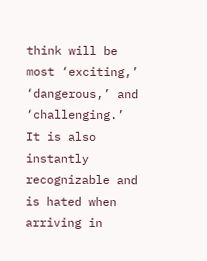think will be most ‘exciting,’ ‘dangerous,’ and ‘challenging.’ It is also instantly recognizable and is hated when arriving in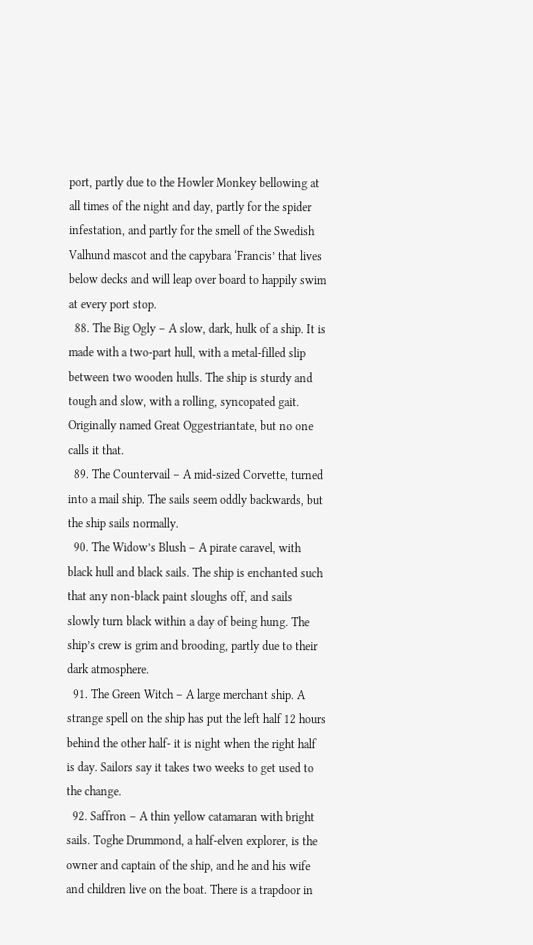port, partly due to the Howler Monkey bellowing at all times of the night and day, partly for the spider infestation, and partly for the smell of the Swedish Valhund mascot and the capybara ‘Francis’ that lives below decks and will leap over board to happily swim at every port stop.
  88. The Big Ogly – A slow, dark, hulk of a ship. It is made with a two-part hull, with a metal-filled slip between two wooden hulls. The ship is sturdy and tough and slow, with a rolling, syncopated gait. Originally named Great Oggestriantate, but no one calls it that.
  89. The Countervail – A mid-sized Corvette, turned into a mail ship. The sails seem oddly backwards, but the ship sails normally.
  90. The Widow’s Blush – A pirate caravel, with black hull and black sails. The ship is enchanted such that any non-black paint sloughs off, and sails slowly turn black within a day of being hung. The ship’s crew is grim and brooding, partly due to their dark atmosphere.
  91. The Green Witch – A large merchant ship. A strange spell on the ship has put the left half 12 hours behind the other half- it is night when the right half is day. Sailors say it takes two weeks to get used to the change.
  92. Saffron – A thin yellow catamaran with bright sails. Toghe Drummond, a half-elven explorer, is the owner and captain of the ship, and he and his wife and children live on the boat. There is a trapdoor in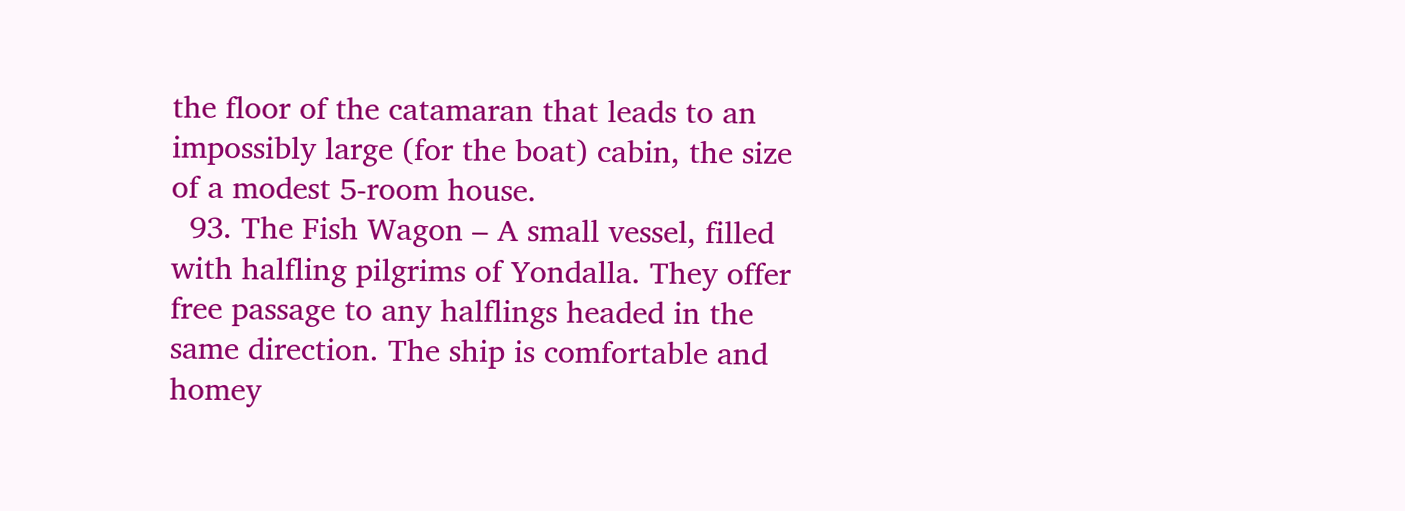the floor of the catamaran that leads to an impossibly large (for the boat) cabin, the size of a modest 5-room house.
  93. The Fish Wagon – A small vessel, filled with halfling pilgrims of Yondalla. They offer free passage to any halflings headed in the same direction. The ship is comfortable and homey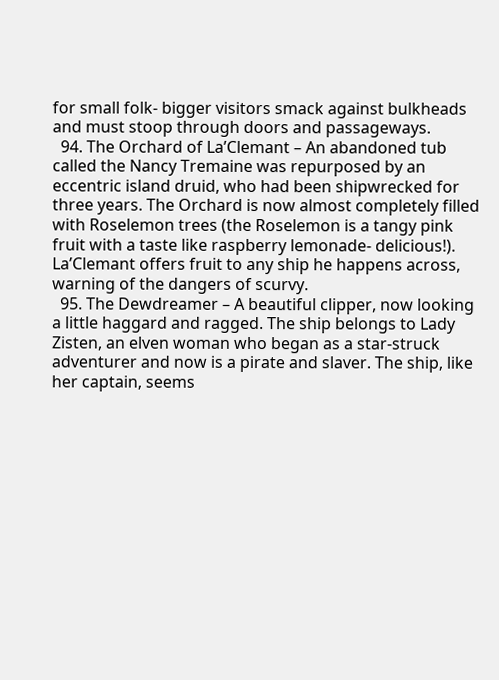for small folk- bigger visitors smack against bulkheads and must stoop through doors and passageways.
  94. The Orchard of La’Clemant – An abandoned tub called the Nancy Tremaine was repurposed by an eccentric island druid, who had been shipwrecked for three years. The Orchard is now almost completely filled with Roselemon trees (the Roselemon is a tangy pink fruit with a taste like raspberry lemonade- delicious!). La’Clemant offers fruit to any ship he happens across, warning of the dangers of scurvy.
  95. The Dewdreamer – A beautiful clipper, now looking a little haggard and ragged. The ship belongs to Lady Zisten, an elven woman who began as a star-struck adventurer and now is a pirate and slaver. The ship, like her captain, seems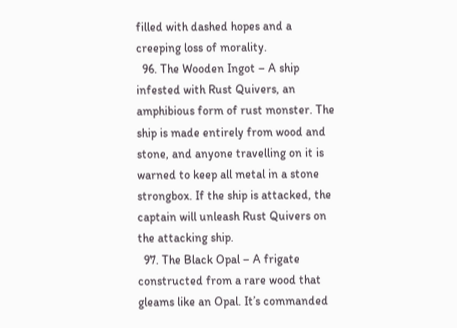filled with dashed hopes and a creeping loss of morality.
  96. The Wooden Ingot – A ship infested with Rust Quivers, an amphibious form of rust monster. The ship is made entirely from wood and stone, and anyone travelling on it is warned to keep all metal in a stone strongbox. If the ship is attacked, the captain will unleash Rust Quivers on the attacking ship.
  97. The Black Opal – A frigate constructed from a rare wood that gleams like an Opal. It’s commanded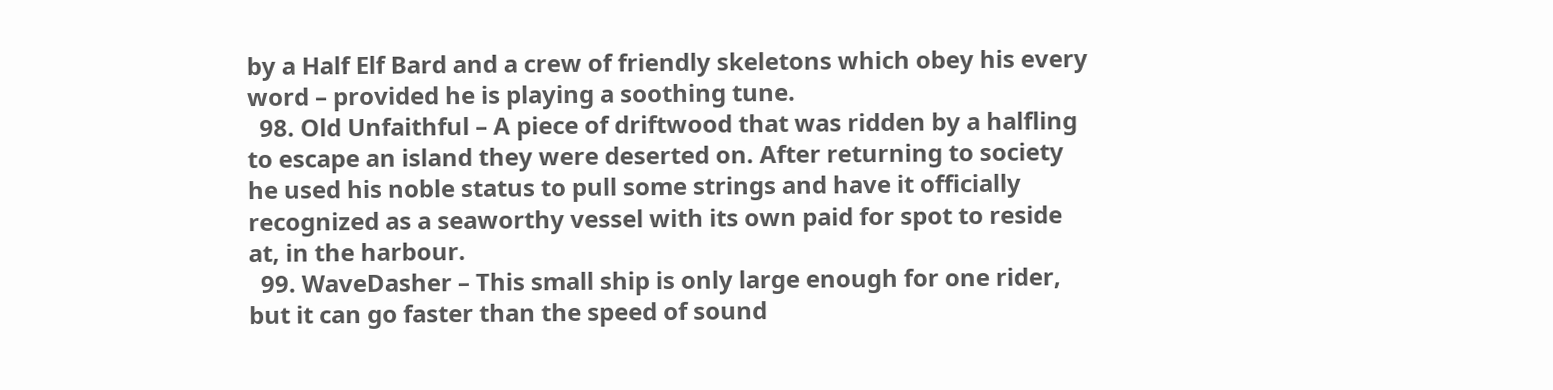by a Half Elf Bard and a crew of friendly skeletons which obey his every word – provided he is playing a soothing tune.
  98. Old Unfaithful – A piece of driftwood that was ridden by a halfling to escape an island they were deserted on. After returning to society he used his noble status to pull some strings and have it officially recognized as a seaworthy vessel with its own paid for spot to reside at, in the harbour.
  99. WaveDasher – This small ship is only large enough for one rider, but it can go faster than the speed of sound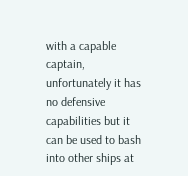with a capable captain, unfortunately it has no defensive capabilities but it can be used to bash into other ships at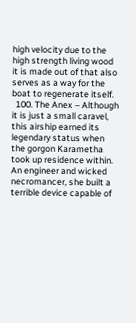high velocity due to the high strength living wood it is made out of that also serves as a way for the boat to regenerate itself.
  100. The Anex – Although it is just a small caravel, this airship earned its legendary status when the gorgon Karametha took up residence within. An engineer and wicked necromancer, she built a terrible device capable of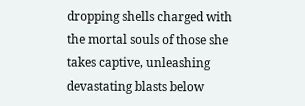dropping shells charged with the mortal souls of those she takes captive, unleashing devastating blasts below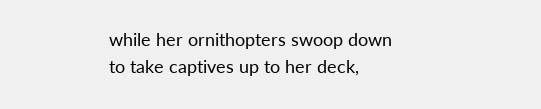while her ornithopters swoop down to take captives up to her deck,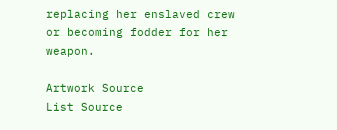replacing her enslaved crew or becoming fodder for her weapon.

Artwork Source
List Source